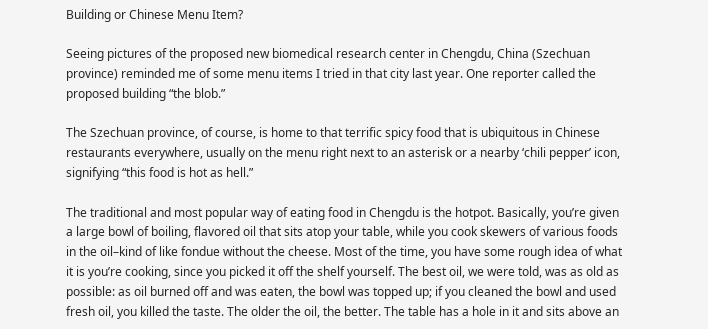Building or Chinese Menu Item?

Seeing pictures of the proposed new biomedical research center in Chengdu, China (Szechuan province) reminded me of some menu items I tried in that city last year. One reporter called the proposed building “the blob.”

The Szechuan province, of course, is home to that terrific spicy food that is ubiquitous in Chinese restaurants everywhere, usually on the menu right next to an asterisk or a nearby ‘chili pepper’ icon, signifying “this food is hot as hell.”

The traditional and most popular way of eating food in Chengdu is the hotpot. Basically, you’re given a large bowl of boiling, flavored oil that sits atop your table, while you cook skewers of various foods in the oil–kind of like fondue without the cheese. Most of the time, you have some rough idea of what it is you’re cooking, since you picked it off the shelf yourself. The best oil, we were told, was as old as possible: as oil burned off and was eaten, the bowl was topped up; if you cleaned the bowl and used fresh oil, you killed the taste. The older the oil, the better. The table has a hole in it and sits above an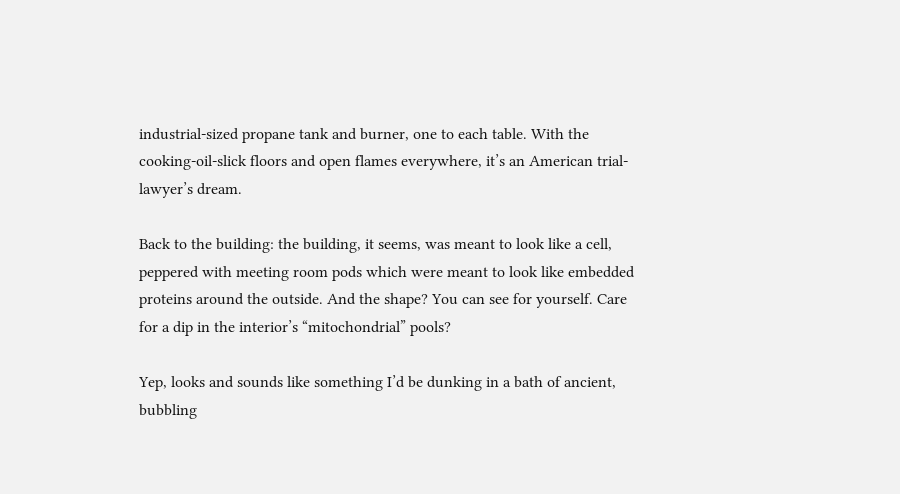industrial-sized propane tank and burner, one to each table. With the cooking-oil-slick floors and open flames everywhere, it’s an American trial-lawyer’s dream.

Back to the building: the building, it seems, was meant to look like a cell, peppered with meeting room pods which were meant to look like embedded proteins around the outside. And the shape? You can see for yourself. Care for a dip in the interior’s “mitochondrial” pools?

Yep, looks and sounds like something I’d be dunking in a bath of ancient, bubbling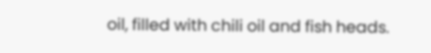oil, filled with chili oil and fish heads.